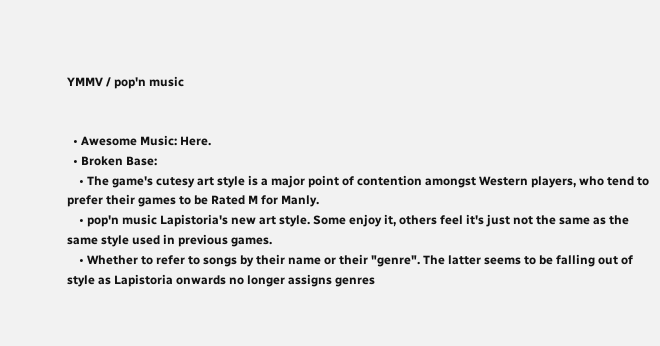YMMV / pop'n music


  • Awesome Music: Here.
  • Broken Base:
    • The game's cutesy art style is a major point of contention amongst Western players, who tend to prefer their games to be Rated M for Manly.
    • pop'n music Lapistoria's new art style. Some enjoy it, others feel it's just not the same as the same style used in previous games.
    • Whether to refer to songs by their name or their "genre". The latter seems to be falling out of style as Lapistoria onwards no longer assigns genres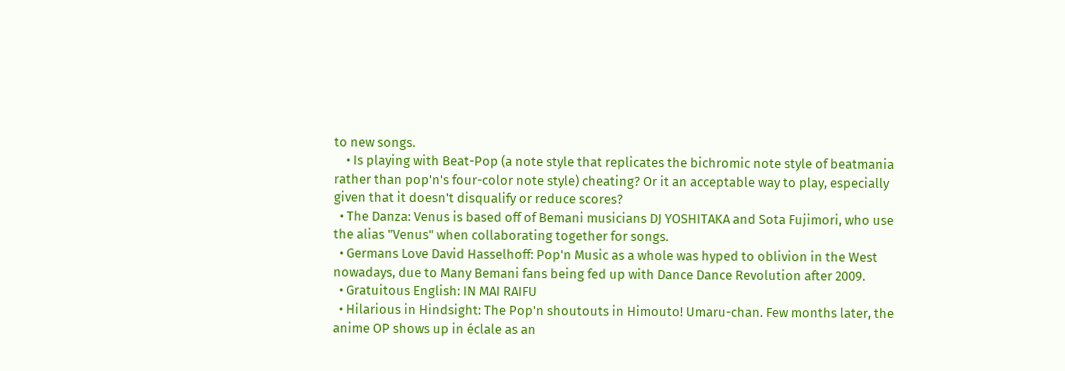to new songs.
    • Is playing with Beat-Pop (a note style that replicates the bichromic note style of beatmania rather than pop'n's four-color note style) cheating? Or it an acceptable way to play, especially given that it doesn't disqualify or reduce scores?
  • The Danza: Venus is based off of Bemani musicians DJ YOSHITAKA and Sota Fujimori, who use the alias "Venus" when collaborating together for songs.
  • Germans Love David Hasselhoff: Pop'n Music as a whole was hyped to oblivion in the West nowadays, due to Many Bemani fans being fed up with Dance Dance Revolution after 2009.
  • Gratuitous English: IN MAI RAIFU
  • Hilarious in Hindsight: The Pop'n shoutouts in Himouto! Umaru-chan. Few months later, the anime OP shows up in éclale as an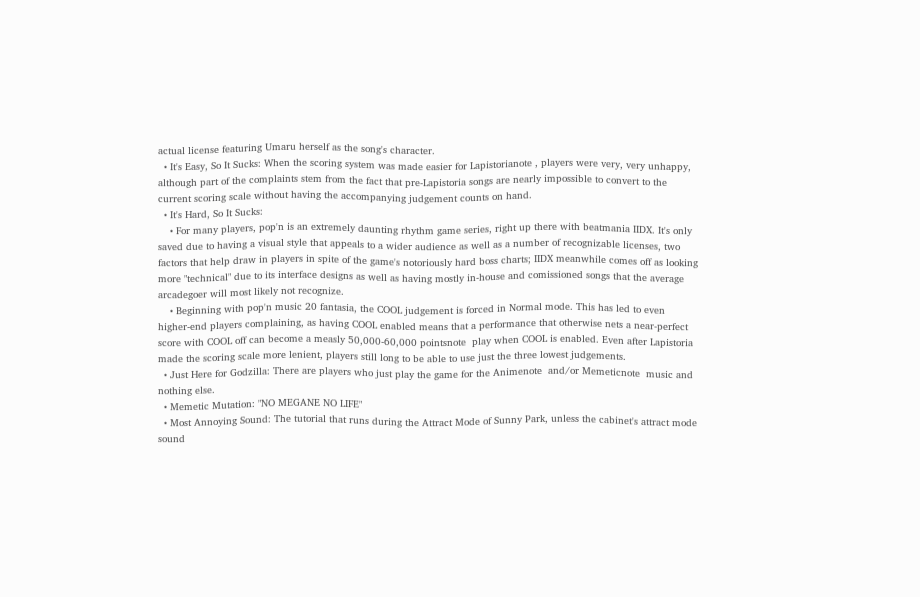actual license featuring Umaru herself as the song's character.
  • It's Easy, So It Sucks: When the scoring system was made easier for Lapistorianote , players were very, very unhappy, although part of the complaints stem from the fact that pre-Lapistoria songs are nearly impossible to convert to the current scoring scale without having the accompanying judgement counts on hand.
  • It's Hard, So It Sucks:
    • For many players, pop'n is an extremely daunting rhythm game series, right up there with beatmania IIDX. It's only saved due to having a visual style that appeals to a wider audience as well as a number of recognizable licenses, two factors that help draw in players in spite of the game's notoriously hard boss charts; IIDX meanwhile comes off as looking more "technical" due to its interface designs as well as having mostly in-house and comissioned songs that the average arcadegoer will most likely not recognize.
    • Beginning with pop'n music 20 fantasia, the COOL judgement is forced in Normal mode. This has led to even higher-end players complaining, as having COOL enabled means that a performance that otherwise nets a near-perfect score with COOL off can become a measly 50,000-60,000 pointsnote  play when COOL is enabled. Even after Lapistoria made the scoring scale more lenient, players still long to be able to use just the three lowest judgements.
  • Just Here for Godzilla: There are players who just play the game for the Animenote  and/or Memeticnote  music and nothing else.
  • Memetic Mutation: "NO MEGANE NO LIFE"
  • Most Annoying Sound: The tutorial that runs during the Attract Mode of Sunny Park, unless the cabinet's attract mode sound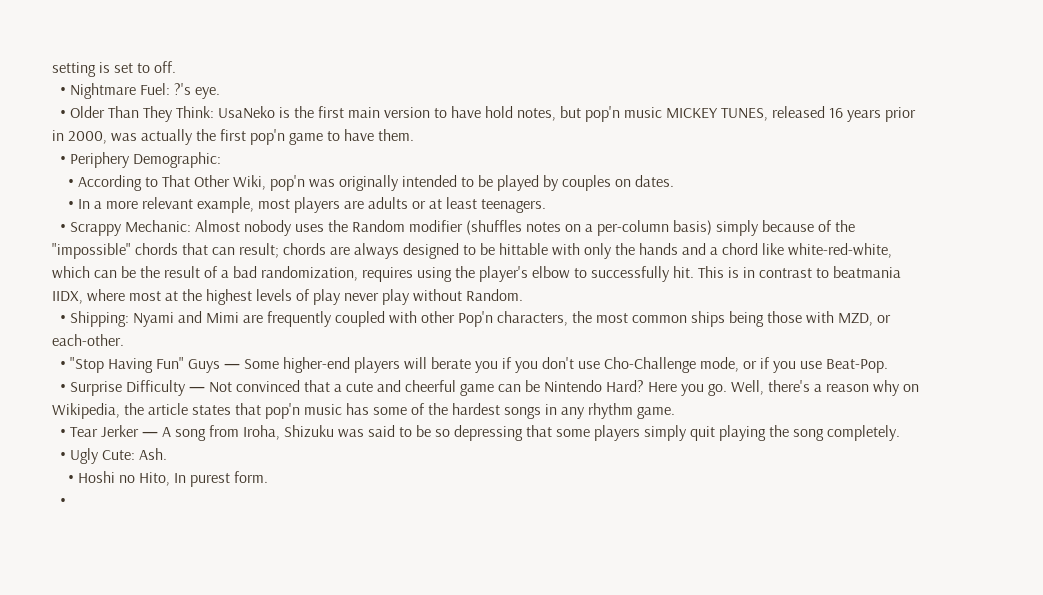setting is set to off.
  • Nightmare Fuel: ?'s eye.
  • Older Than They Think: UsaNeko is the first main version to have hold notes, but pop'n music MICKEY TUNES, released 16 years prior in 2000, was actually the first pop'n game to have them.
  • Periphery Demographic:
    • According to That Other Wiki, pop'n was originally intended to be played by couples on dates.
    • In a more relevant example, most players are adults or at least teenagers.
  • Scrappy Mechanic: Almost nobody uses the Random modifier (shuffles notes on a per-column basis) simply because of the "impossible" chords that can result; chords are always designed to be hittable with only the hands and a chord like white-red-white, which can be the result of a bad randomization, requires using the player's elbow to successfully hit. This is in contrast to beatmania IIDX, where most at the highest levels of play never play without Random.
  • Shipping: Nyami and Mimi are frequently coupled with other Pop'n characters, the most common ships being those with MZD, or each-other.
  • "Stop Having Fun" Guys — Some higher-end players will berate you if you don't use Cho-Challenge mode, or if you use Beat-Pop.
  • Surprise Difficulty — Not convinced that a cute and cheerful game can be Nintendo Hard? Here you go. Well, there's a reason why on Wikipedia, the article states that pop'n music has some of the hardest songs in any rhythm game.
  • Tear Jerker — A song from Iroha, Shizuku was said to be so depressing that some players simply quit playing the song completely.
  • Ugly Cute: Ash.
    • Hoshi no Hito, In purest form.
  •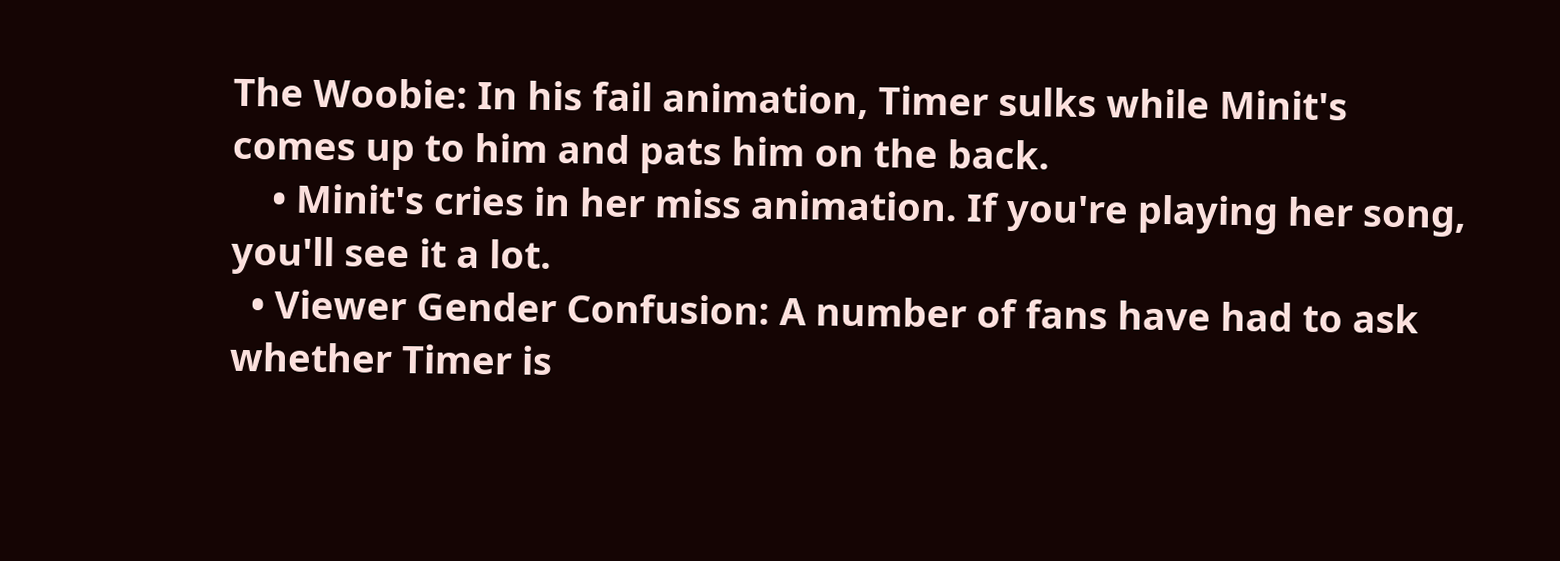The Woobie: In his fail animation, Timer sulks while Minit's comes up to him and pats him on the back.
    • Minit's cries in her miss animation. If you're playing her song, you'll see it a lot.
  • Viewer Gender Confusion: A number of fans have had to ask whether Timer is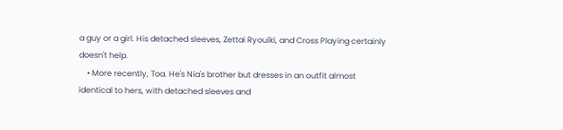a guy or a girl. His detached sleeves, Zettai Ryouiki, and Cross Playing certainly doesn't help.
    • More recently, Toa. He's Nia's brother but dresses in an outfit almost identical to hers, with detached sleeves and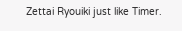Zettai Ryouiki just like Timer.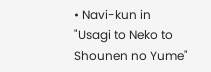• Navi-kun in "Usagi to Neko to Shounen no Yume"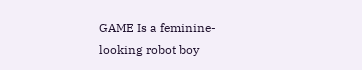GAME Is a feminine-looking robot boy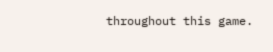throughout this game.